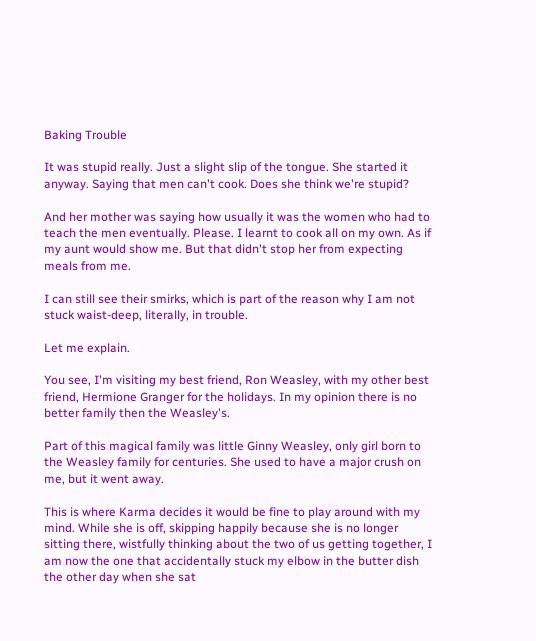Baking Trouble

It was stupid really. Just a slight slip of the tongue. She started it anyway. Saying that men can't cook. Does she think we're stupid?

And her mother was saying how usually it was the women who had to teach the men eventually. Please. I learnt to cook all on my own. As if my aunt would show me. But that didn't stop her from expecting meals from me.

I can still see their smirks, which is part of the reason why I am not stuck waist-deep, literally, in trouble.

Let me explain.

You see, I'm visiting my best friend, Ron Weasley, with my other best friend, Hermione Granger for the holidays. In my opinion there is no better family then the Weasley's.

Part of this magical family was little Ginny Weasley, only girl born to the Weasley family for centuries. She used to have a major crush on me, but it went away.

This is where Karma decides it would be fine to play around with my mind. While she is off, skipping happily because she is no longer sitting there, wistfully thinking about the two of us getting together, I am now the one that accidentally stuck my elbow in the butter dish the other day when she sat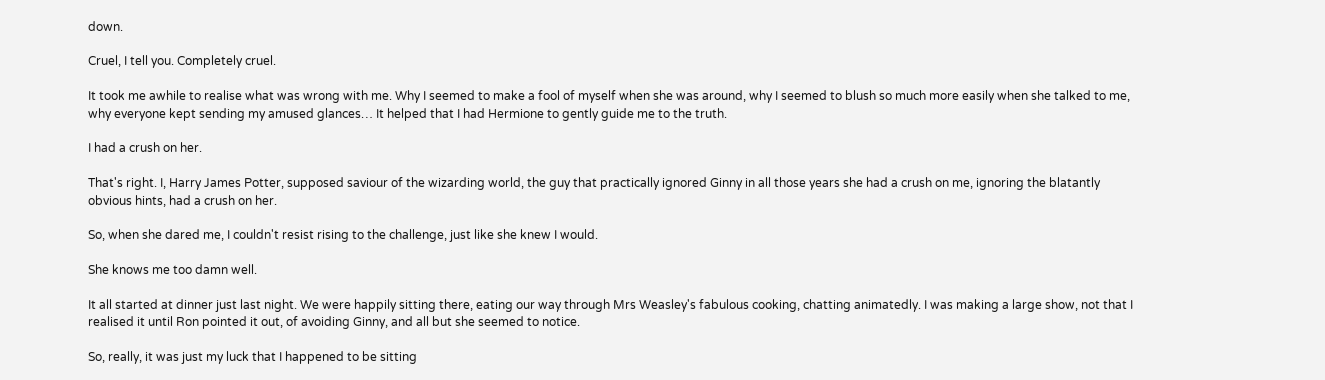down.

Cruel, I tell you. Completely cruel.

It took me awhile to realise what was wrong with me. Why I seemed to make a fool of myself when she was around, why I seemed to blush so much more easily when she talked to me, why everyone kept sending my amused glances… It helped that I had Hermione to gently guide me to the truth.

I had a crush on her.

That's right. I, Harry James Potter, supposed saviour of the wizarding world, the guy that practically ignored Ginny in all those years she had a crush on me, ignoring the blatantly obvious hints, had a crush on her.

So, when she dared me, I couldn't resist rising to the challenge, just like she knew I would.

She knows me too damn well.

It all started at dinner just last night. We were happily sitting there, eating our way through Mrs Weasley's fabulous cooking, chatting animatedly. I was making a large show, not that I realised it until Ron pointed it out, of avoiding Ginny, and all but she seemed to notice.

So, really, it was just my luck that I happened to be sitting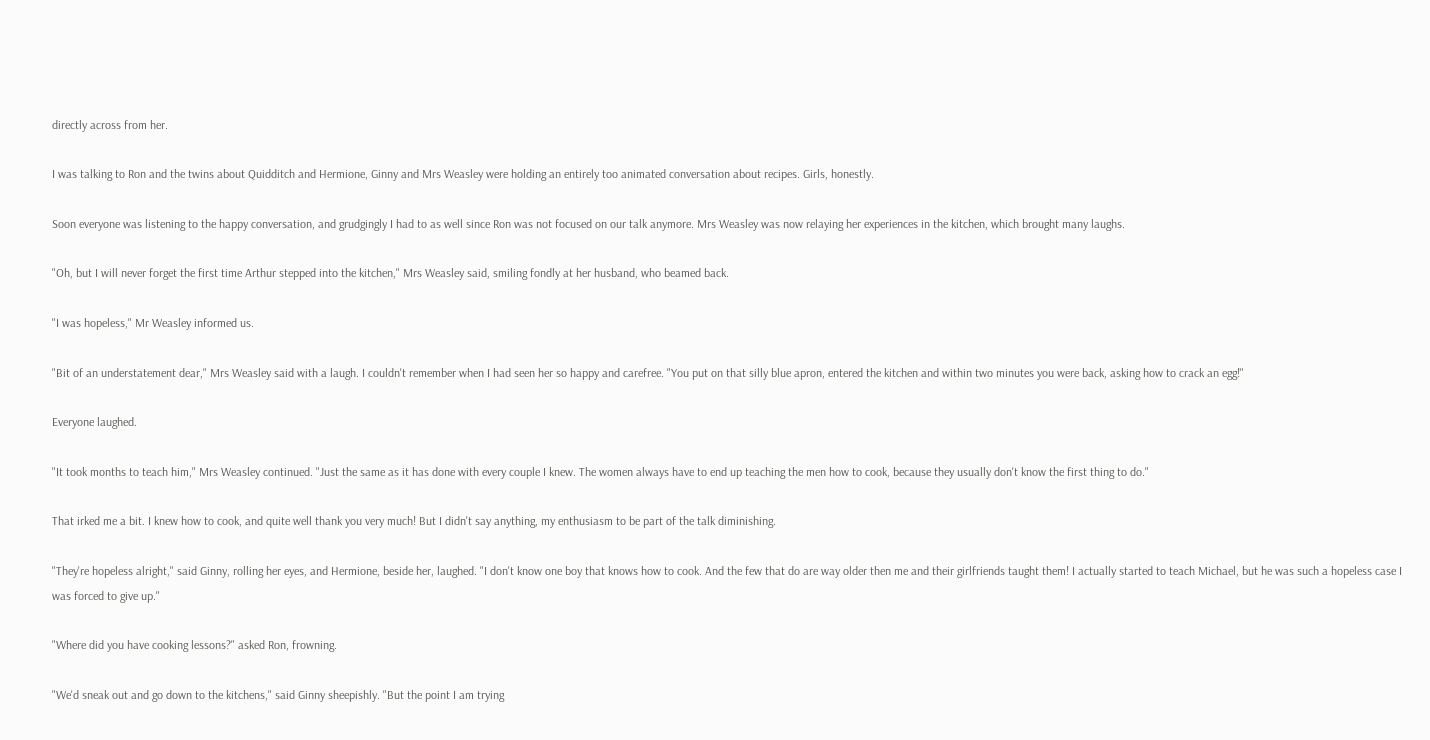directly across from her.

I was talking to Ron and the twins about Quidditch and Hermione, Ginny and Mrs Weasley were holding an entirely too animated conversation about recipes. Girls, honestly.

Soon everyone was listening to the happy conversation, and grudgingly I had to as well since Ron was not focused on our talk anymore. Mrs Weasley was now relaying her experiences in the kitchen, which brought many laughs.

"Oh, but I will never forget the first time Arthur stepped into the kitchen," Mrs Weasley said, smiling fondly at her husband, who beamed back.

"I was hopeless," Mr Weasley informed us.

"Bit of an understatement dear," Mrs Weasley said with a laugh. I couldn't remember when I had seen her so happy and carefree. "You put on that silly blue apron, entered the kitchen and within two minutes you were back, asking how to crack an egg!"

Everyone laughed.

"It took months to teach him," Mrs Weasley continued. "Just the same as it has done with every couple I knew. The women always have to end up teaching the men how to cook, because they usually don't know the first thing to do."

That irked me a bit. I knew how to cook, and quite well thank you very much! But I didn't say anything, my enthusiasm to be part of the talk diminishing.

"They're hopeless alright," said Ginny, rolling her eyes, and Hermione, beside her, laughed. "I don't know one boy that knows how to cook. And the few that do are way older then me and their girlfriends taught them! I actually started to teach Michael, but he was such a hopeless case I was forced to give up."

"Where did you have cooking lessons?" asked Ron, frowning.

"We'd sneak out and go down to the kitchens," said Ginny sheepishly. "But the point I am trying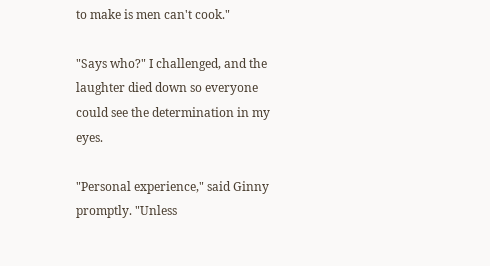to make is men can't cook."

"Says who?" I challenged, and the laughter died down so everyone could see the determination in my eyes.

"Personal experience," said Ginny promptly. "Unless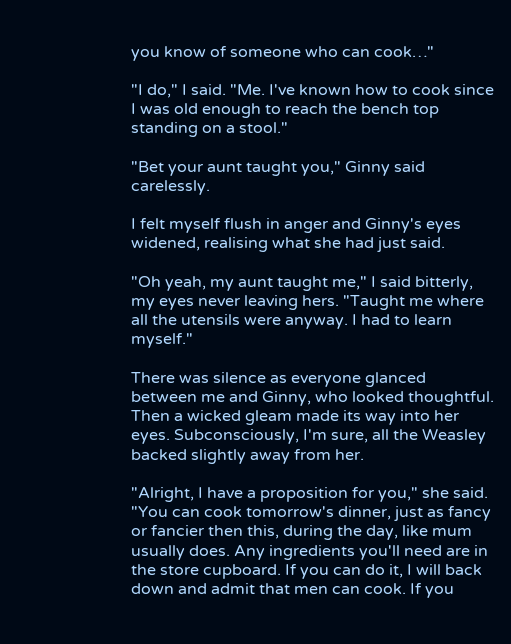you know of someone who can cook…"

"I do," I said. "Me. I've known how to cook since I was old enough to reach the bench top standing on a stool."

"Bet your aunt taught you," Ginny said carelessly.

I felt myself flush in anger and Ginny's eyes widened, realising what she had just said.

"Oh yeah, my aunt taught me," I said bitterly, my eyes never leaving hers. "Taught me where all the utensils were anyway. I had to learn myself."

There was silence as everyone glanced between me and Ginny, who looked thoughtful. Then a wicked gleam made its way into her eyes. Subconsciously, I'm sure, all the Weasley backed slightly away from her.

"Alright, I have a proposition for you," she said. "You can cook tomorrow's dinner, just as fancy or fancier then this, during the day, like mum usually does. Any ingredients you'll need are in the store cupboard. If you can do it, I will back down and admit that men can cook. If you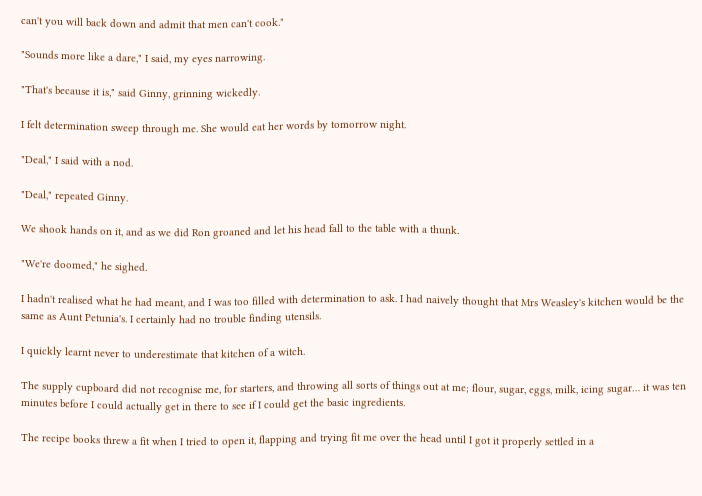can't you will back down and admit that men can't cook."

"Sounds more like a dare," I said, my eyes narrowing.

"That's because it is," said Ginny, grinning wickedly.

I felt determination sweep through me. She would eat her words by tomorrow night.

"Deal," I said with a nod.

"Deal," repeated Ginny.

We shook hands on it, and as we did Ron groaned and let his head fall to the table with a thunk.

"We're doomed," he sighed.

I hadn't realised what he had meant, and I was too filled with determination to ask. I had naively thought that Mrs Weasley's kitchen would be the same as Aunt Petunia's. I certainly had no trouble finding utensils.

I quickly learnt never to underestimate that kitchen of a witch.

The supply cupboard did not recognise me, for starters, and throwing all sorts of things out at me; flour, sugar, eggs, milk, icing sugar… it was ten minutes before I could actually get in there to see if I could get the basic ingredients.

The recipe books threw a fit when I tried to open it, flapping and trying fit me over the head until I got it properly settled in a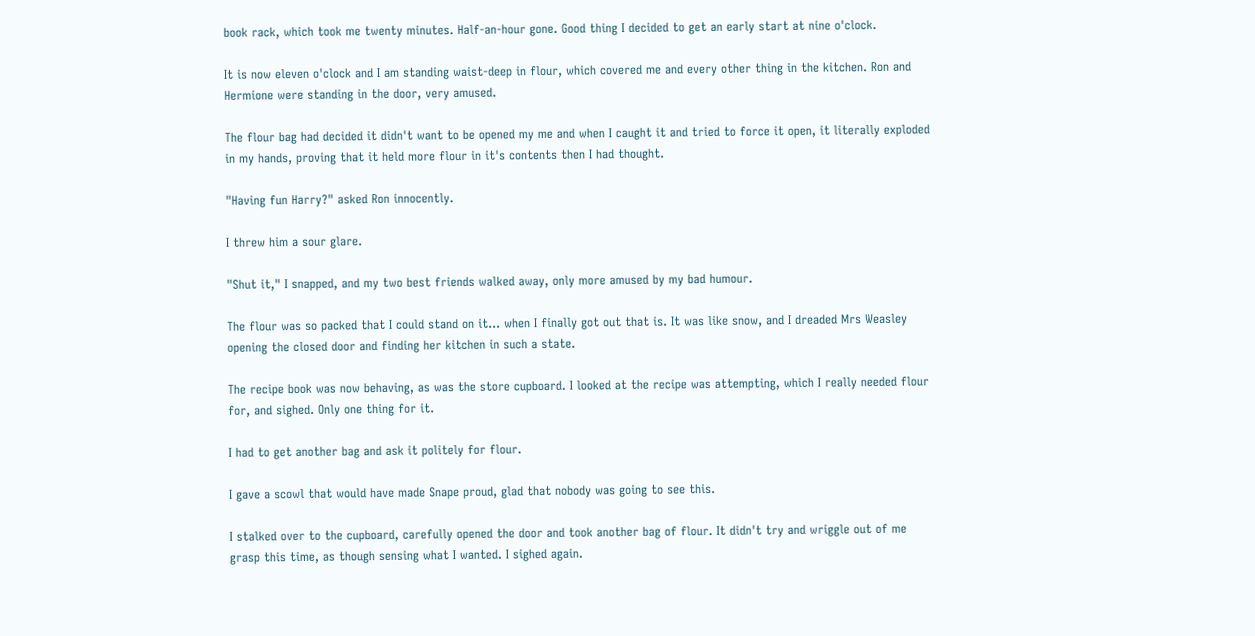book rack, which took me twenty minutes. Half-an-hour gone. Good thing I decided to get an early start at nine o'clock.

It is now eleven o'clock and I am standing waist-deep in flour, which covered me and every other thing in the kitchen. Ron and Hermione were standing in the door, very amused.

The flour bag had decided it didn't want to be opened my me and when I caught it and tried to force it open, it literally exploded in my hands, proving that it held more flour in it's contents then I had thought.

"Having fun Harry?" asked Ron innocently.

I threw him a sour glare.

"Shut it," I snapped, and my two best friends walked away, only more amused by my bad humour.

The flour was so packed that I could stand on it… when I finally got out that is. It was like snow, and I dreaded Mrs Weasley opening the closed door and finding her kitchen in such a state.

The recipe book was now behaving, as was the store cupboard. I looked at the recipe was attempting, which I really needed flour for, and sighed. Only one thing for it.

I had to get another bag and ask it politely for flour.

I gave a scowl that would have made Snape proud, glad that nobody was going to see this.

I stalked over to the cupboard, carefully opened the door and took another bag of flour. It didn't try and wriggle out of me grasp this time, as though sensing what I wanted. I sighed again.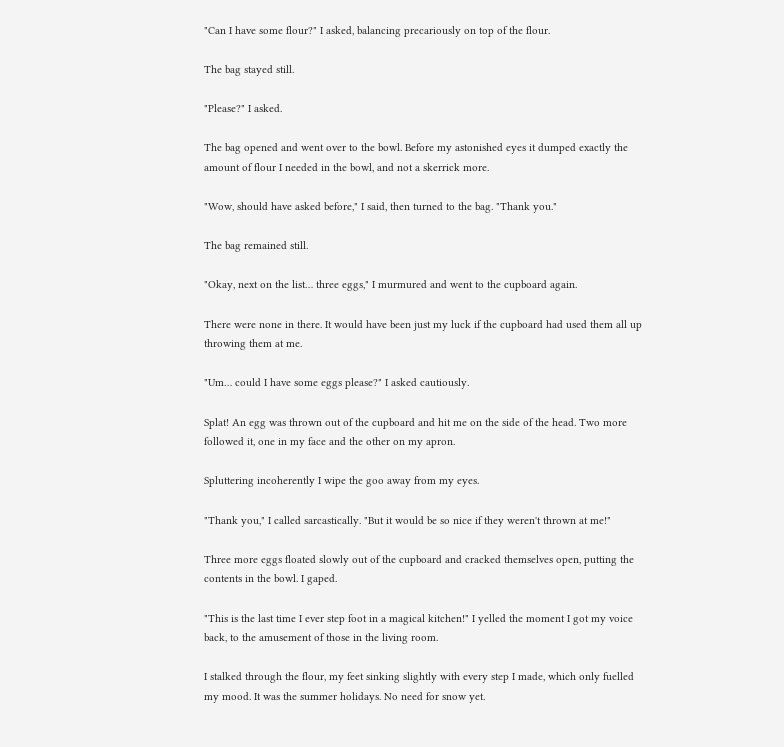"Can I have some flour?" I asked, balancing precariously on top of the flour.

The bag stayed still.

"Please?" I asked.

The bag opened and went over to the bowl. Before my astonished eyes it dumped exactly the amount of flour I needed in the bowl, and not a skerrick more.

"Wow, should have asked before," I said, then turned to the bag. "Thank you."

The bag remained still.

"Okay, next on the list… three eggs," I murmured and went to the cupboard again.

There were none in there. It would have been just my luck if the cupboard had used them all up throwing them at me.

"Um… could I have some eggs please?" I asked cautiously.

Splat! An egg was thrown out of the cupboard and hit me on the side of the head. Two more followed it, one in my face and the other on my apron.

Spluttering incoherently I wipe the goo away from my eyes.

"Thank you," I called sarcastically. "But it would be so nice if they weren't thrown at me!"

Three more eggs floated slowly out of the cupboard and cracked themselves open, putting the contents in the bowl. I gaped.

"This is the last time I ever step foot in a magical kitchen!" I yelled the moment I got my voice back, to the amusement of those in the living room.

I stalked through the flour, my feet sinking slightly with every step I made, which only fuelled my mood. It was the summer holidays. No need for snow yet.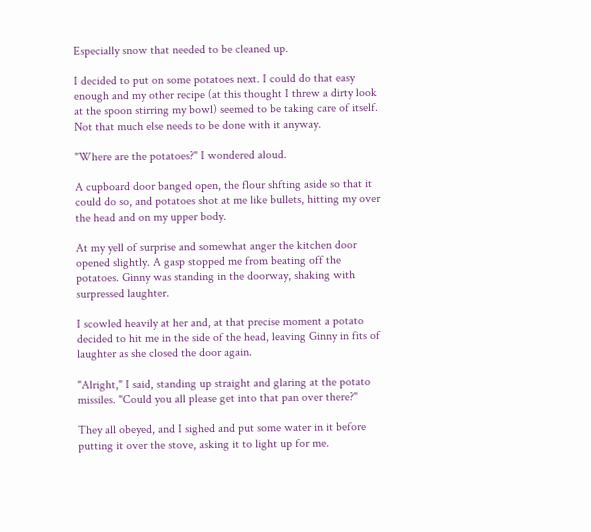Especially snow that needed to be cleaned up.

I decided to put on some potatoes next. I could do that easy enough and my other recipe (at this thought I threw a dirty look at the spoon stirring my bowl) seemed to be taking care of itself. Not that much else needs to be done with it anyway.

"Where are the potatoes?" I wondered aloud.

A cupboard door banged open, the flour shfting aside so that it could do so, and potatoes shot at me like bullets, hitting my over the head and on my upper body.

At my yell of surprise and somewhat anger the kitchen door opened slightly. A gasp stopped me from beating off the potatoes. Ginny was standing in the doorway, shaking with surpressed laughter.

I scowled heavily at her and, at that precise moment a potato decided to hit me in the side of the head, leaving Ginny in fits of laughter as she closed the door again.

"Alright," I said, standing up straight and glaring at the potato missiles. "Could you all please get into that pan over there?"

They all obeyed, and I sighed and put some water in it before putting it over the stove, asking it to light up for me.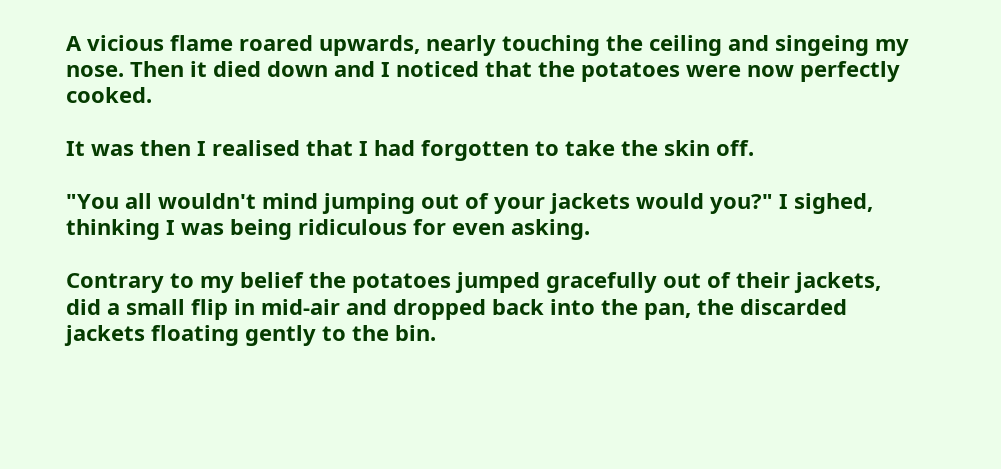A vicious flame roared upwards, nearly touching the ceiling and singeing my nose. Then it died down and I noticed that the potatoes were now perfectly cooked.

It was then I realised that I had forgotten to take the skin off.

"You all wouldn't mind jumping out of your jackets would you?" I sighed, thinking I was being ridiculous for even asking.

Contrary to my belief the potatoes jumped gracefully out of their jackets, did a small flip in mid-air and dropped back into the pan, the discarded jackets floating gently to the bin.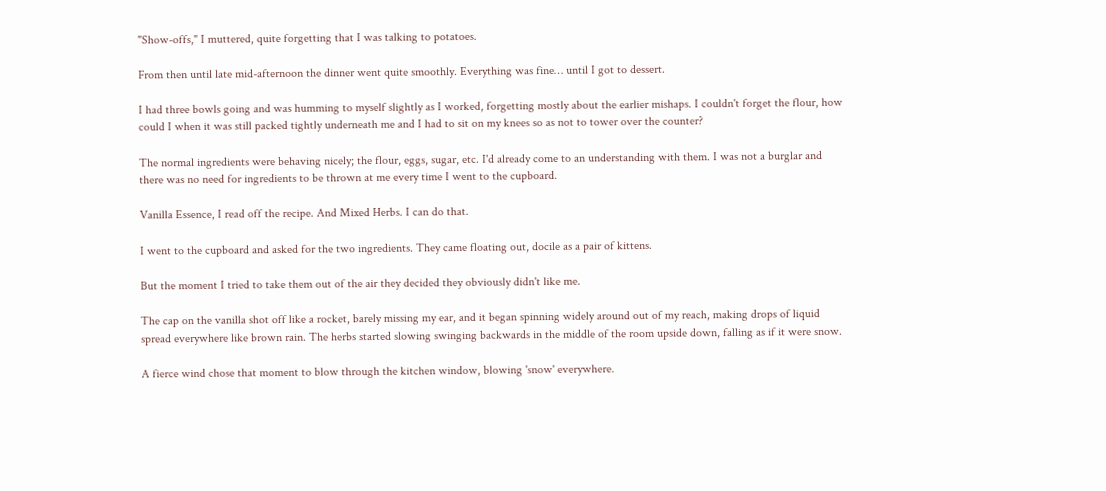"Show-offs," I muttered, quite forgetting that I was talking to potatoes.

From then until late mid-afternoon the dinner went quite smoothly. Everything was fine… until I got to dessert.

I had three bowls going and was humming to myself slightly as I worked, forgetting mostly about the earlier mishaps. I couldn't forget the flour, how could I when it was still packed tightly underneath me and I had to sit on my knees so as not to tower over the counter?

The normal ingredients were behaving nicely; the flour, eggs, sugar, etc. I'd already come to an understanding with them. I was not a burglar and there was no need for ingredients to be thrown at me every time I went to the cupboard.

Vanilla Essence, I read off the recipe. And Mixed Herbs. I can do that.

I went to the cupboard and asked for the two ingredients. They came floating out, docile as a pair of kittens.

But the moment I tried to take them out of the air they decided they obviously didn't like me.

The cap on the vanilla shot off like a rocket, barely missing my ear, and it began spinning widely around out of my reach, making drops of liquid spread everywhere like brown rain. The herbs started slowing swinging backwards in the middle of the room upside down, falling as if it were snow.

A fierce wind chose that moment to blow through the kitchen window, blowing 'snow' everywhere.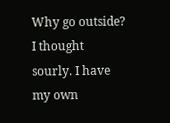Why go outside? I thought sourly. I have my own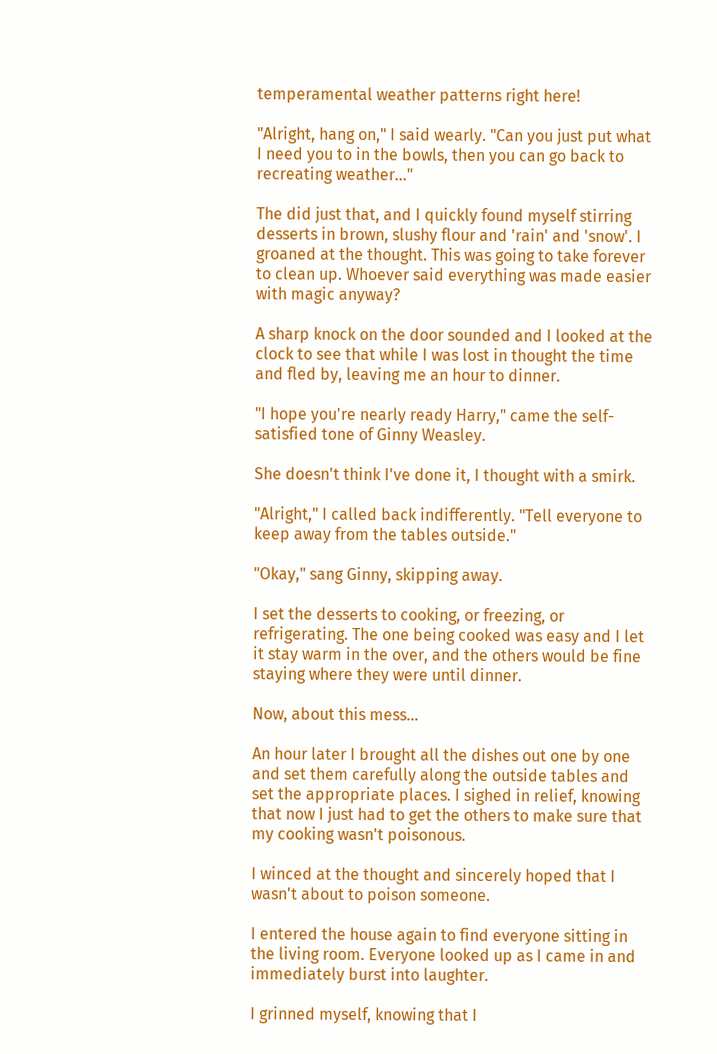temperamental weather patterns right here!

"Alright, hang on," I said wearly. "Can you just put what I need you to in the bowls, then you can go back to recreating weather…"

The did just that, and I quickly found myself stirring desserts in brown, slushy flour and 'rain' and 'snow'. I groaned at the thought. This was going to take forever to clean up. Whoever said everything was made easier with magic anyway?

A sharp knock on the door sounded and I looked at the clock to see that while I was lost in thought the time and fled by, leaving me an hour to dinner.

"I hope you're nearly ready Harry," came the self-satisfied tone of Ginny Weasley.

She doesn't think I've done it, I thought with a smirk.

"Alright," I called back indifferently. "Tell everyone to keep away from the tables outside."

"Okay," sang Ginny, skipping away.

I set the desserts to cooking, or freezing, or refrigerating. The one being cooked was easy and I let it stay warm in the over, and the others would be fine staying where they were until dinner.

Now, about this mess…

An hour later I brought all the dishes out one by one and set them carefully along the outside tables and set the appropriate places. I sighed in relief, knowing that now I just had to get the others to make sure that my cooking wasn't poisonous.

I winced at the thought and sincerely hoped that I wasn't about to poison someone.

I entered the house again to find everyone sitting in the living room. Everyone looked up as I came in and immediately burst into laughter.

I grinned myself, knowing that I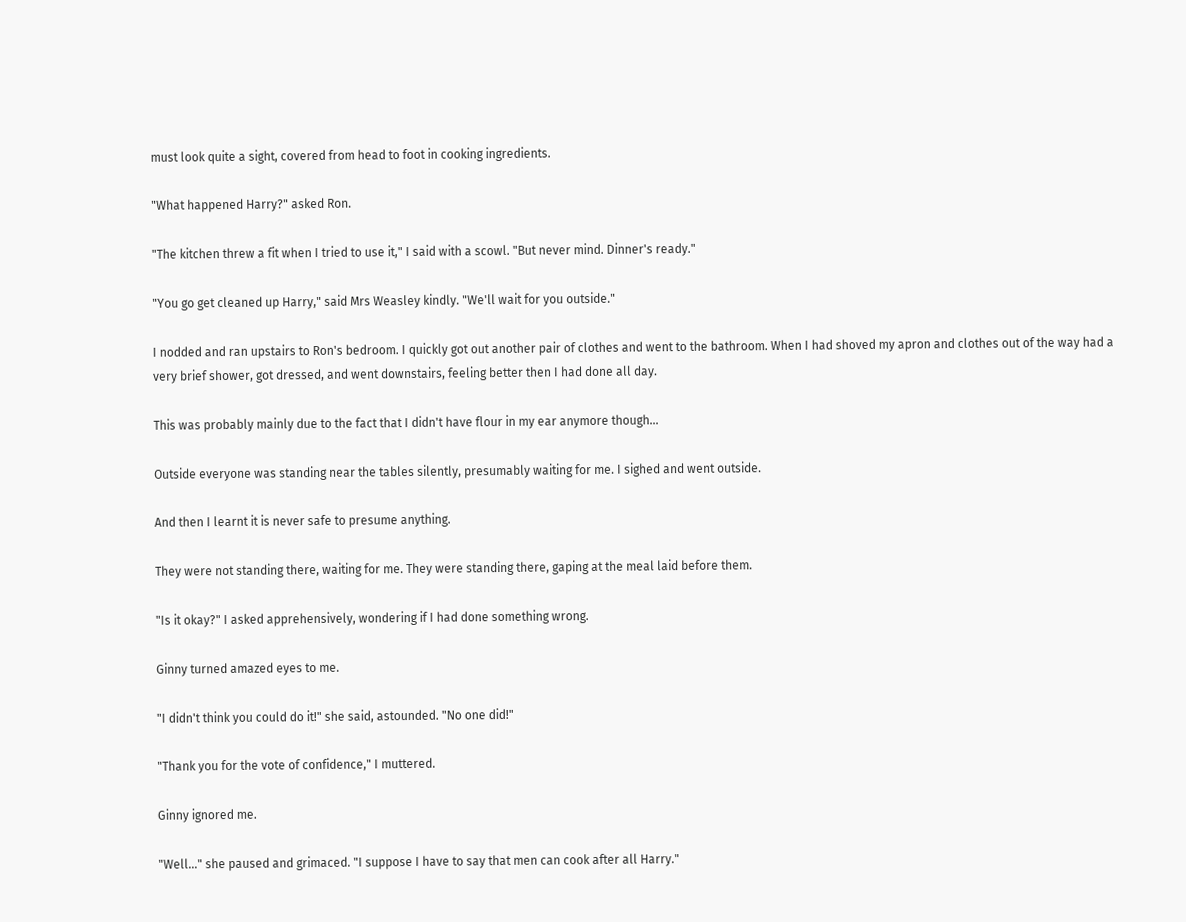must look quite a sight, covered from head to foot in cooking ingredients.

"What happened Harry?" asked Ron.

"The kitchen threw a fit when I tried to use it," I said with a scowl. "But never mind. Dinner's ready."

"You go get cleaned up Harry," said Mrs Weasley kindly. "We'll wait for you outside."

I nodded and ran upstairs to Ron's bedroom. I quickly got out another pair of clothes and went to the bathroom. When I had shoved my apron and clothes out of the way had a very brief shower, got dressed, and went downstairs, feeling better then I had done all day.

This was probably mainly due to the fact that I didn't have flour in my ear anymore though…

Outside everyone was standing near the tables silently, presumably waiting for me. I sighed and went outside.

And then I learnt it is never safe to presume anything.

They were not standing there, waiting for me. They were standing there, gaping at the meal laid before them.

"Is it okay?" I asked apprehensively, wondering if I had done something wrong.

Ginny turned amazed eyes to me.

"I didn't think you could do it!" she said, astounded. "No one did!"

"Thank you for the vote of confidence," I muttered.

Ginny ignored me.

"Well…" she paused and grimaced. "I suppose I have to say that men can cook after all Harry."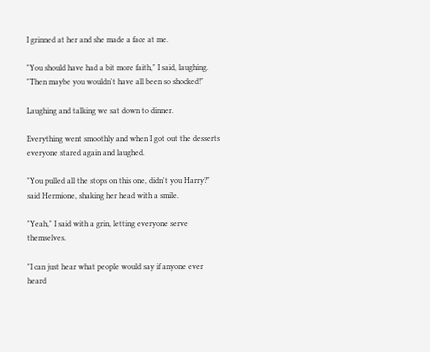I grinned at her and she made a face at me.

"You should have had a bit more faith," I said, laughing. "Then maybe you wouldn't have all been so shocked!"

Laughing and talking we sat down to dinner.

Everything went smoothly and when I got out the desserts everyone stared again and laughed.

"You pulled all the stops on this one, didn't you Harry?" said Hermione, shaking her head with a smile.

"Yeah," I said with a grin, letting everyone serve themselves.

"I can just hear what people would say if anyone ever heard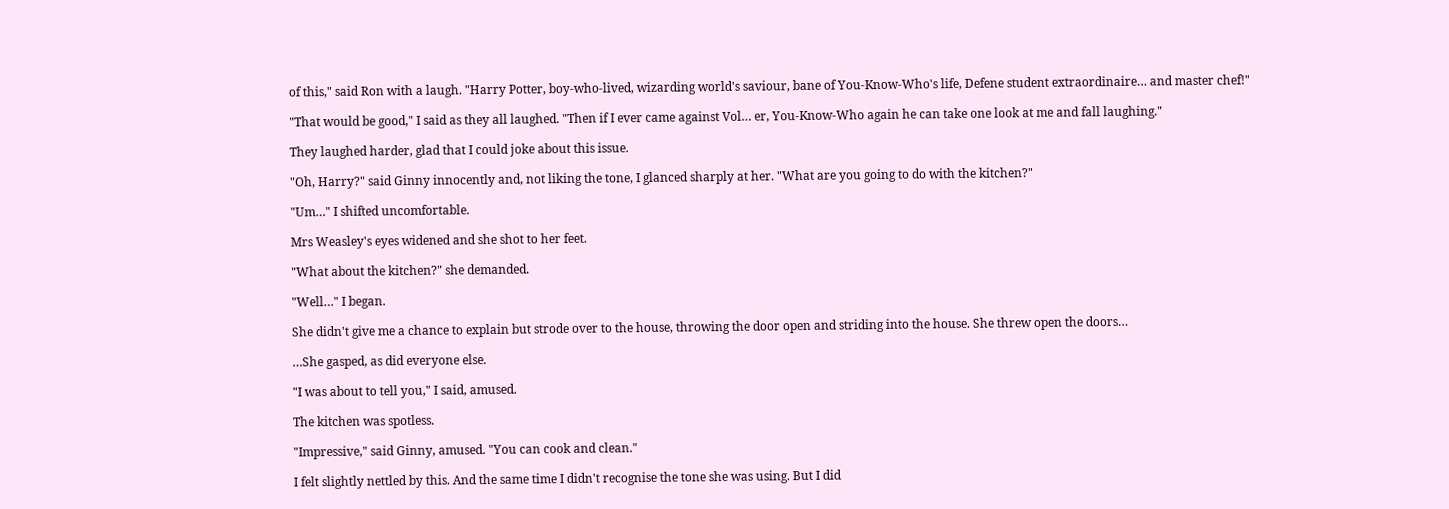of this," said Ron with a laugh. "Harry Potter, boy-who-lived, wizarding world's saviour, bane of You-Know-Who's life, Defene student extraordinaire… and master chef!"

"That would be good," I said as they all laughed. "Then if I ever came against Vol… er, You-Know-Who again he can take one look at me and fall laughing."

They laughed harder, glad that I could joke about this issue.

"Oh, Harry?" said Ginny innocently and, not liking the tone, I glanced sharply at her. "What are you going to do with the kitchen?"

"Um…" I shifted uncomfortable.

Mrs Weasley's eyes widened and she shot to her feet.

"What about the kitchen?" she demanded.

"Well…" I began.

She didn't give me a chance to explain but strode over to the house, throwing the door open and striding into the house. She threw open the doors…

…She gasped, as did everyone else.

"I was about to tell you," I said, amused.

The kitchen was spotless.

"Impressive," said Ginny, amused. "You can cook and clean."

I felt slightly nettled by this. And the same time I didn't recognise the tone she was using. But I did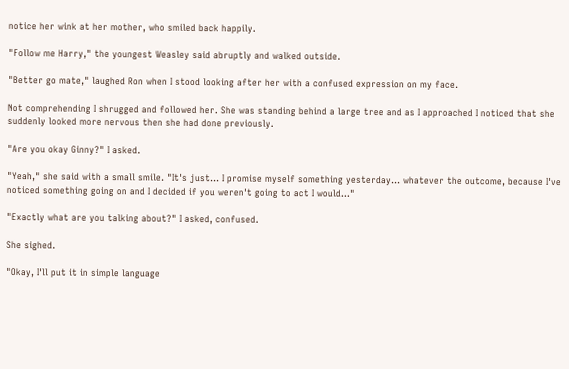notice her wink at her mother, who smiled back happily.

"Follow me Harry," the youngest Weasley said abruptly and walked outside.

"Better go mate," laughed Ron when I stood looking after her with a confused expression on my face.

Not comprehending I shrugged and followed her. She was standing behind a large tree and as I approached I noticed that she suddenly looked more nervous then she had done previously.

"Are you okay Ginny?" I asked.

"Yeah," she said with a small smile. "It's just… I promise myself something yesterday… whatever the outcome, because I've noticed something going on and I decided if you weren't going to act I would…"

"Exactly what are you talking about?" I asked, confused.

She sighed.

"Okay, I'll put it in simple language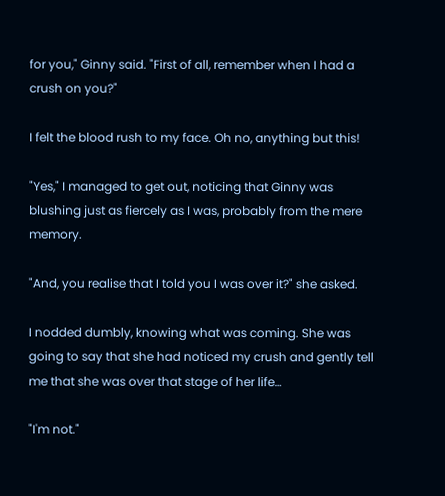for you," Ginny said. "First of all, remember when I had a crush on you?"

I felt the blood rush to my face. Oh no, anything but this!

"Yes," I managed to get out, noticing that Ginny was blushing just as fiercely as I was, probably from the mere memory.

"And, you realise that I told you I was over it?" she asked.

I nodded dumbly, knowing what was coming. She was going to say that she had noticed my crush and gently tell me that she was over that stage of her life…

"I'm not."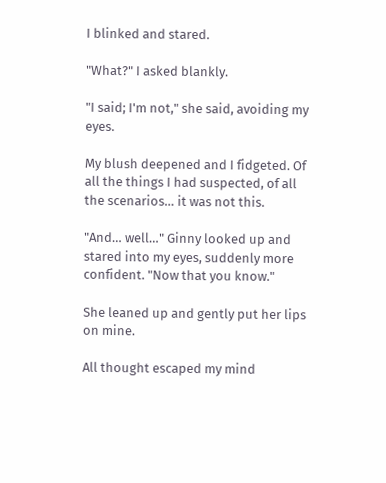I blinked and stared.

"What?" I asked blankly.

"I said; I'm not," she said, avoiding my eyes.

My blush deepened and I fidgeted. Of all the things I had suspected, of all the scenarios… it was not this.

"And… well…" Ginny looked up and stared into my eyes, suddenly more confident. "Now that you know."

She leaned up and gently put her lips on mine.

All thought escaped my mind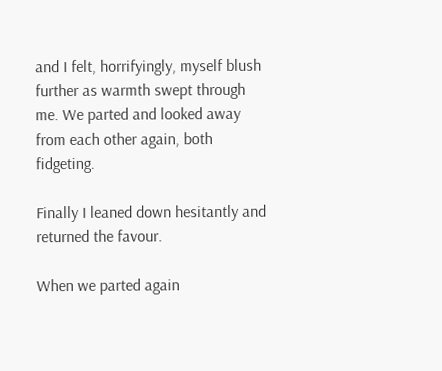and I felt, horrifyingly, myself blush further as warmth swept through me. We parted and looked away from each other again, both fidgeting.

Finally I leaned down hesitantly and returned the favour.

When we parted again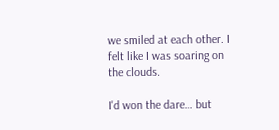we smiled at each other. I felt like I was soaring on the clouds.

I'd won the dare… but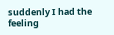suddenly I had the feeling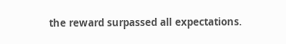the reward surpassed all expectations.